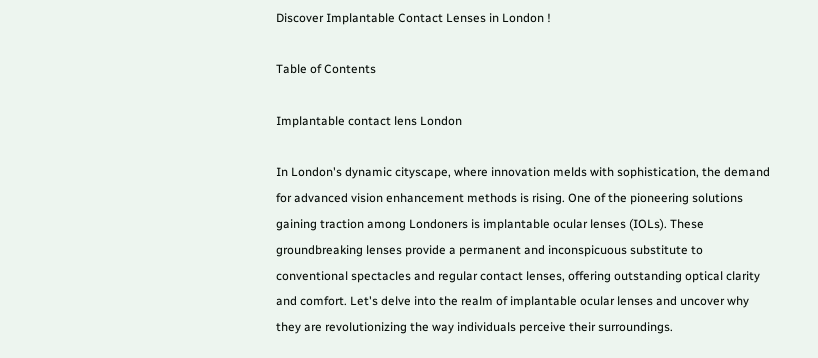Discover Implantable Contact Lenses in London !

Table of Contents

Implantable contact lens London

In London's dynamic cityscape, where innovation melds with sophistication, the demand for advanced vision enhancement methods is rising. One of the pioneering solutions gaining traction among Londoners is implantable ocular lenses (IOLs). These groundbreaking lenses provide a permanent and inconspicuous substitute to conventional spectacles and regular contact lenses, offering outstanding optical clarity and comfort. Let's delve into the realm of implantable ocular lenses and uncover why they are revolutionizing the way individuals perceive their surroundings.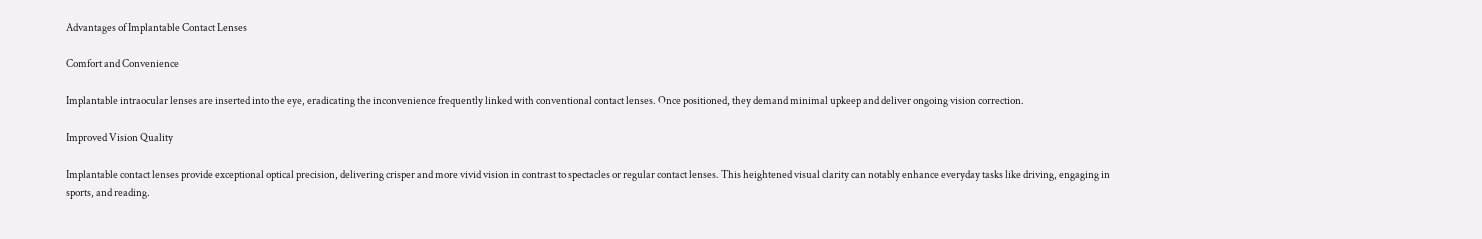Advantages of Implantable Contact Lenses

Comfort and Convenience

Implantable intraocular lenses are inserted into the eye, eradicating the inconvenience frequently linked with conventional contact lenses. Once positioned, they demand minimal upkeep and deliver ongoing vision correction.

Improved Vision Quality

Implantable contact lenses provide exceptional optical precision, delivering crisper and more vivid vision in contrast to spectacles or regular contact lenses. This heightened visual clarity can notably enhance everyday tasks like driving, engaging in sports, and reading.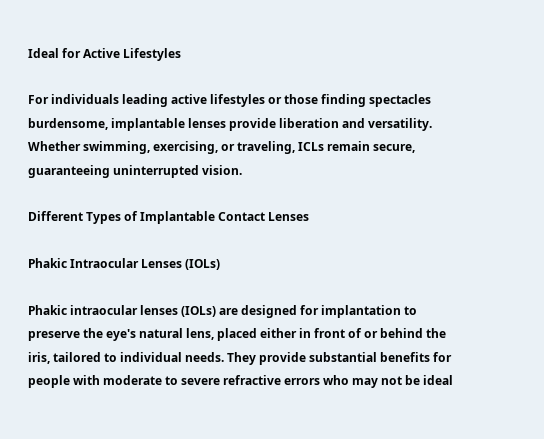Ideal for Active Lifestyles

For individuals leading active lifestyles or those finding spectacles burdensome, implantable lenses provide liberation and versatility. Whether swimming, exercising, or traveling, ICLs remain secure, guaranteeing uninterrupted vision.

Different Types of Implantable Contact Lenses

Phakic Intraocular Lenses (IOLs)

Phakic intraocular lenses (IOLs) are designed for implantation to preserve the eye's natural lens, placed either in front of or behind the iris, tailored to individual needs. They provide substantial benefits for people with moderate to severe refractive errors who may not be ideal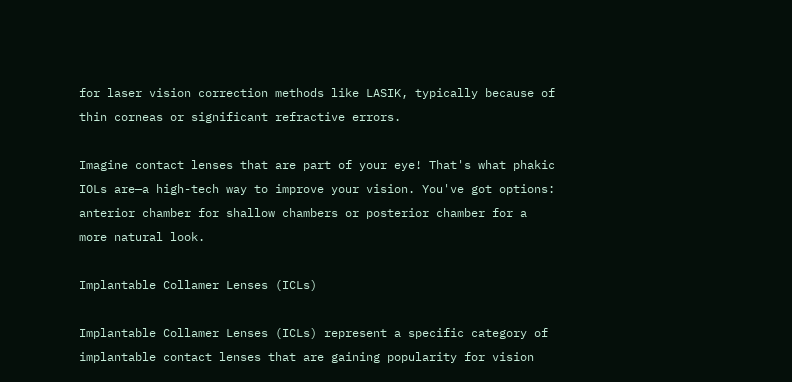for laser vision correction methods like LASIK, typically because of thin corneas or significant refractive errors.

Imagine contact lenses that are part of your eye! That's what phakic IOLs are—a high-tech way to improve your vision. You've got options: anterior chamber for shallow chambers or posterior chamber for a more natural look.

Implantable Collamer Lenses (ICLs)

Implantable Collamer Lenses (ICLs) represent a specific category of implantable contact lenses that are gaining popularity for vision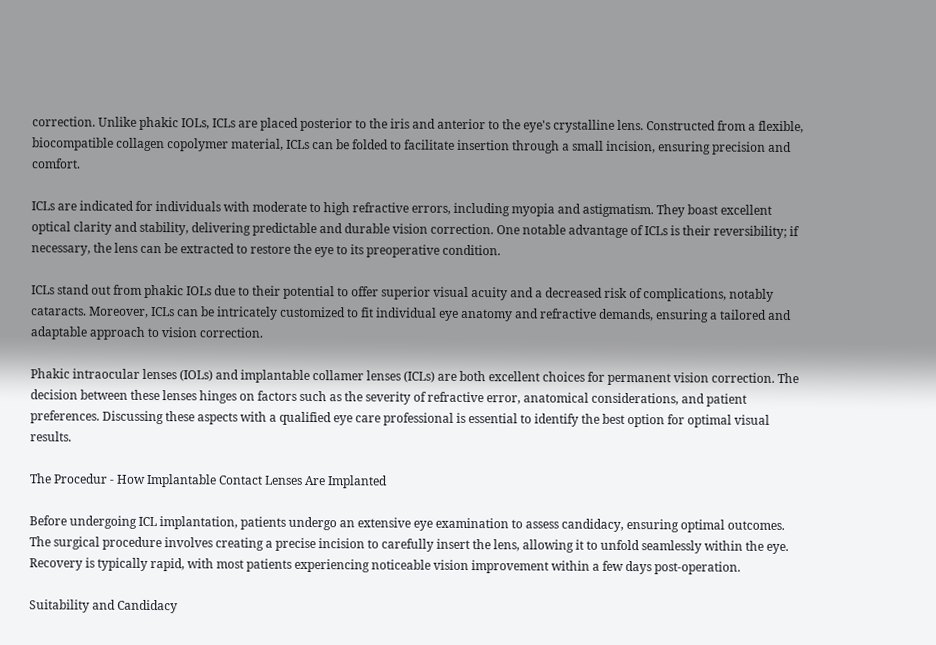correction. Unlike phakic IOLs, ICLs are placed posterior to the iris and anterior to the eye's crystalline lens. Constructed from a flexible, biocompatible collagen copolymer material, ICLs can be folded to facilitate insertion through a small incision, ensuring precision and comfort.

ICLs are indicated for individuals with moderate to high refractive errors, including myopia and astigmatism. They boast excellent optical clarity and stability, delivering predictable and durable vision correction. One notable advantage of ICLs is their reversibility; if necessary, the lens can be extracted to restore the eye to its preoperative condition.

ICLs stand out from phakic IOLs due to their potential to offer superior visual acuity and a decreased risk of complications, notably cataracts. Moreover, ICLs can be intricately customized to fit individual eye anatomy and refractive demands, ensuring a tailored and adaptable approach to vision correction.

Phakic intraocular lenses (IOLs) and implantable collamer lenses (ICLs) are both excellent choices for permanent vision correction. The decision between these lenses hinges on factors such as the severity of refractive error, anatomical considerations, and patient preferences. Discussing these aspects with a qualified eye care professional is essential to identify the best option for optimal visual results.

The Procedur - How Implantable Contact Lenses Are Implanted

Before undergoing ICL implantation, patients undergo an extensive eye examination to assess candidacy, ensuring optimal outcomes. The surgical procedure involves creating a precise incision to carefully insert the lens, allowing it to unfold seamlessly within the eye. Recovery is typically rapid, with most patients experiencing noticeable vision improvement within a few days post-operation.

Suitability and Candidacy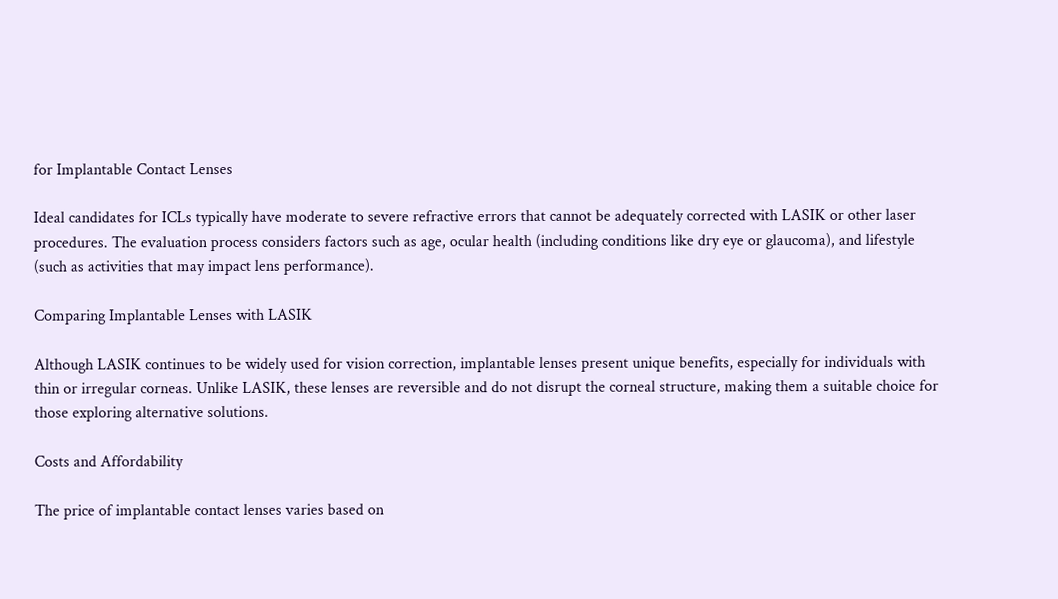for Implantable Contact Lenses

Ideal candidates for ICLs typically have moderate to severe refractive errors that cannot be adequately corrected with LASIK or other laser procedures. The evaluation process considers factors such as age, ocular health (including conditions like dry eye or glaucoma), and lifestyle (such as activities that may impact lens performance).

Comparing Implantable Lenses with LASIK

Although LASIK continues to be widely used for vision correction, implantable lenses present unique benefits, especially for individuals with thin or irregular corneas. Unlike LASIK, these lenses are reversible and do not disrupt the corneal structure, making them a suitable choice for those exploring alternative solutions.

Costs and Affordability

The price of implantable contact lenses varies based on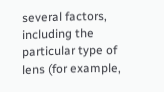several factors, including the particular type of lens (for example,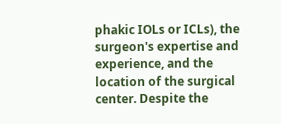phakic IOLs or ICLs), the surgeon's expertise and experience, and the location of the surgical center. Despite the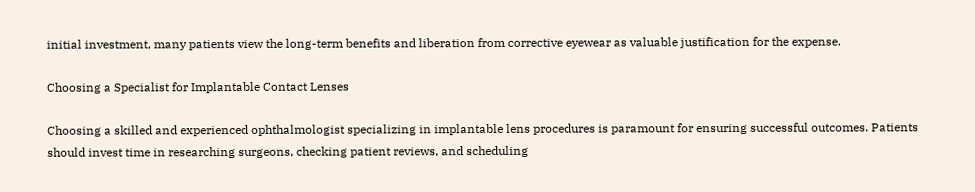initial investment, many patients view the long-term benefits and liberation from corrective eyewear as valuable justification for the expense.

Choosing a Specialist for Implantable Contact Lenses

Choosing a skilled and experienced ophthalmologist specializing in implantable lens procedures is paramount for ensuring successful outcomes. Patients should invest time in researching surgeons, checking patient reviews, and scheduling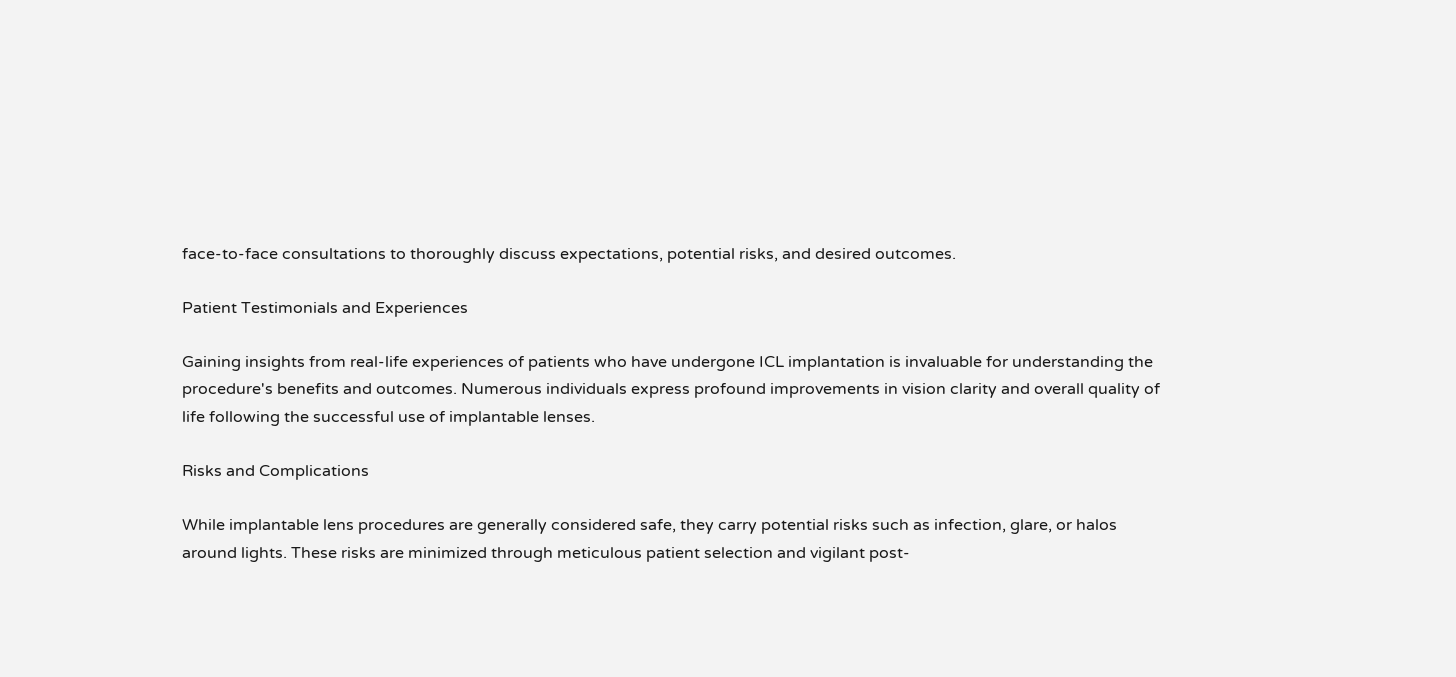face-to-face consultations to thoroughly discuss expectations, potential risks, and desired outcomes.

Patient Testimonials and Experiences

Gaining insights from real-life experiences of patients who have undergone ICL implantation is invaluable for understanding the procedure's benefits and outcomes. Numerous individuals express profound improvements in vision clarity and overall quality of life following the successful use of implantable lenses.

Risks and Complications

While implantable lens procedures are generally considered safe, they carry potential risks such as infection, glare, or halos around lights. These risks are minimized through meticulous patient selection and vigilant post-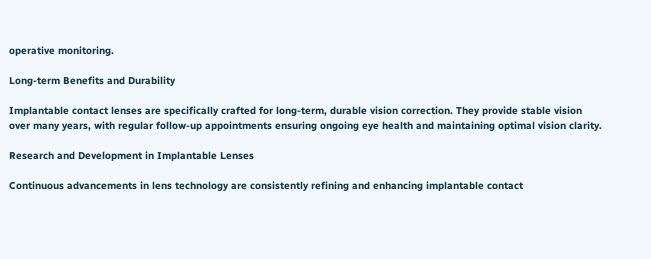operative monitoring.

Long-term Benefits and Durability

Implantable contact lenses are specifically crafted for long-term, durable vision correction. They provide stable vision over many years, with regular follow-up appointments ensuring ongoing eye health and maintaining optimal vision clarity.

Research and Development in Implantable Lenses

Continuous advancements in lens technology are consistently refining and enhancing implantable contact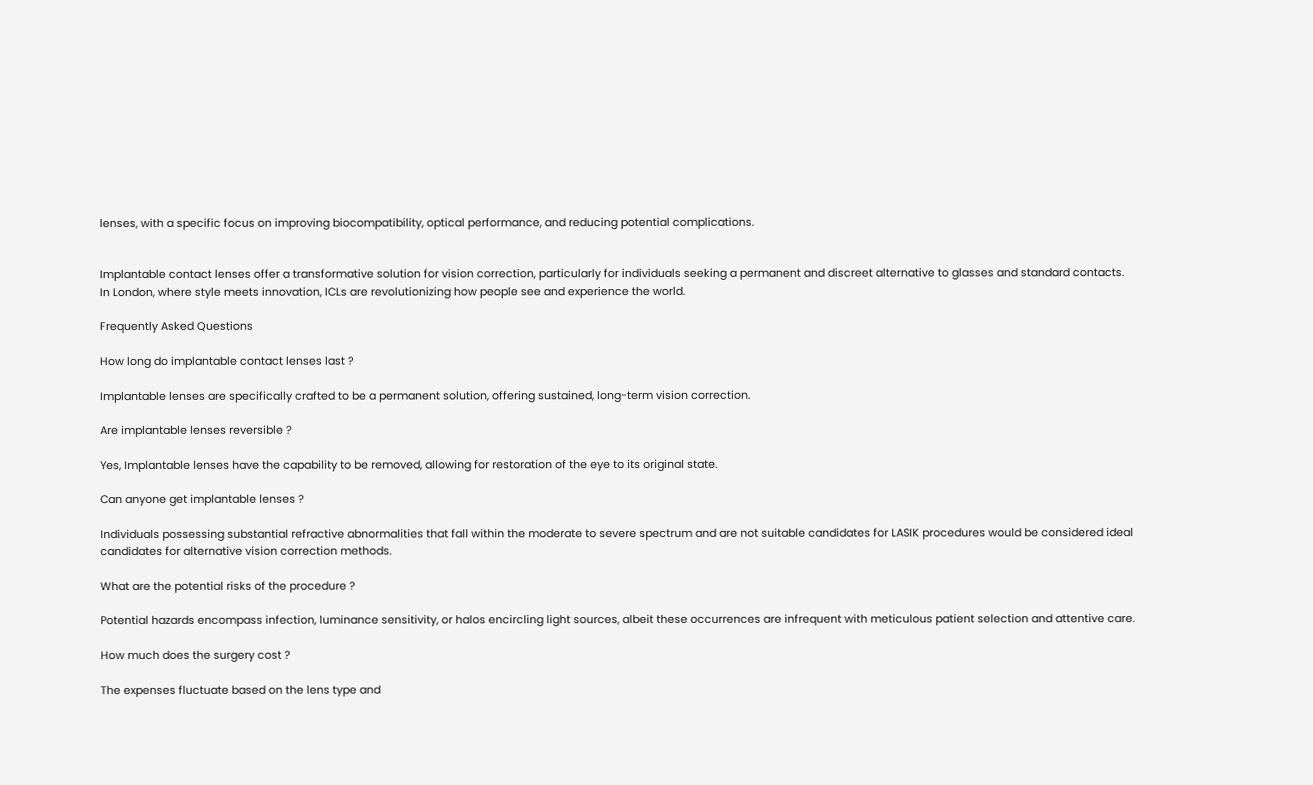lenses, with a specific focus on improving biocompatibility, optical performance, and reducing potential complications.


Implantable contact lenses offer a transformative solution for vision correction, particularly for individuals seeking a permanent and discreet alternative to glasses and standard contacts. In London, where style meets innovation, ICLs are revolutionizing how people see and experience the world.

Frequently Asked Questions

How long do implantable contact lenses last ?

Implantable lenses are specifically crafted to be a permanent solution, offering sustained, long-term vision correction.

Are implantable lenses reversible ?

Yes, Implantable lenses have the capability to be removed, allowing for restoration of the eye to its original state.

Can anyone get implantable lenses ?

Individuals possessing substantial refractive abnormalities that fall within the moderate to severe spectrum and are not suitable candidates for LASIK procedures would be considered ideal candidates for alternative vision correction methods.

What are the potential risks of the procedure ?

Potential hazards encompass infection, luminance sensitivity, or halos encircling light sources, albeit these occurrences are infrequent with meticulous patient selection and attentive care.

How much does the surgery cost ?

The expenses fluctuate based on the lens type and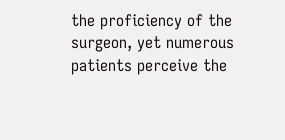the proficiency of the surgeon, yet numerous patients perceive the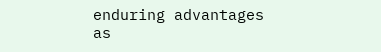enduring advantages as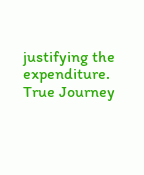justifying the expenditure. True Journey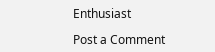Enthusiast

Post a Comment